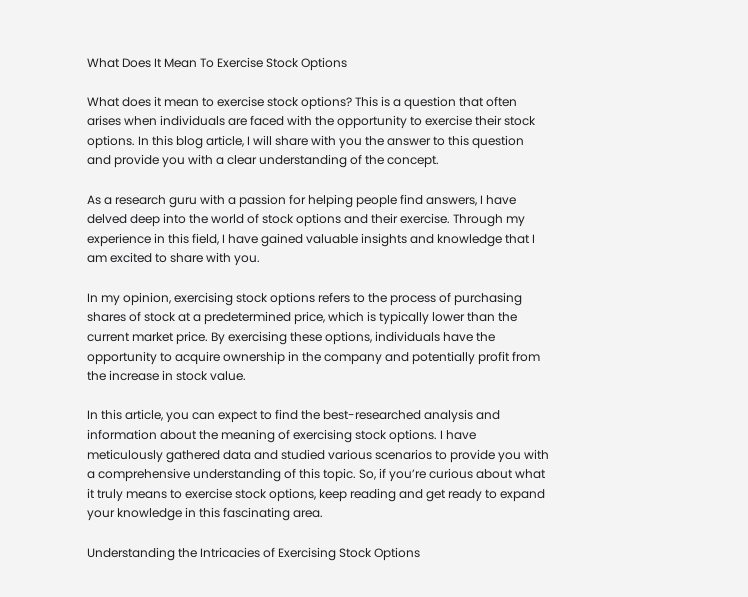What Does It Mean To Exercise Stock Options

What does it mean to exercise stock options? This is a question that often arises when individuals are faced with the opportunity to exercise their stock options. In this blog article, I will share with you the answer to this question and provide you with a clear understanding of the concept.

As a research guru with a passion for helping people find answers, I have delved deep into the world of stock options and their exercise. Through my experience in this field, I have gained valuable insights and knowledge that I am excited to share with you.

In my opinion, exercising stock options refers to the process of purchasing shares of stock at a predetermined price, which is typically lower than the current market price. By exercising these options, individuals have the opportunity to acquire ownership in the company and potentially profit from the increase in stock value.

In this article, you can expect to find the best-researched analysis and information about the meaning of exercising stock options. I have meticulously gathered data and studied various scenarios to provide you with a comprehensive understanding of this topic. So, if you’re curious about what it truly means to exercise stock options, keep reading and get ready to expand your knowledge in this fascinating area.

Understanding the Intricacies of Exercising Stock Options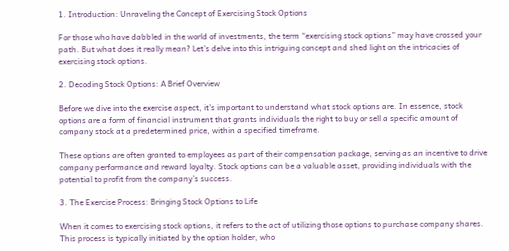1. Introduction: Unraveling the Concept of Exercising Stock Options

For those who have dabbled in the world of investments, the term “exercising stock options” may have crossed your path. But what does it really mean? Let’s delve into this intriguing concept and shed light on the intricacies of exercising stock options.

2. Decoding Stock Options: A Brief Overview

Before we dive into the exercise aspect, it’s important to understand what stock options are. In essence, stock options are a form of financial instrument that grants individuals the right to buy or sell a specific amount of company stock at a predetermined price, within a specified timeframe.

These options are often granted to employees as part of their compensation package, serving as an incentive to drive company performance and reward loyalty. Stock options can be a valuable asset, providing individuals with the potential to profit from the company’s success.

3. The Exercise Process: Bringing Stock Options to Life

When it comes to exercising stock options, it refers to the act of utilizing those options to purchase company shares. This process is typically initiated by the option holder, who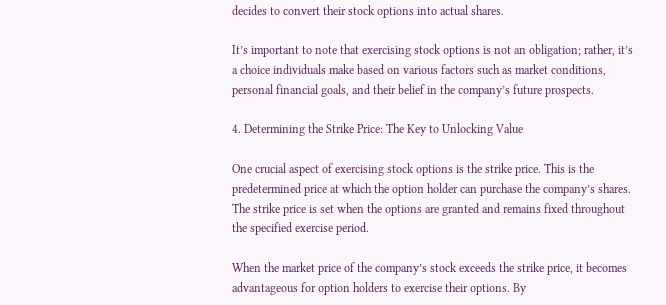decides to convert their stock options into actual shares.

It’s important to note that exercising stock options is not an obligation; rather, it’s a choice individuals make based on various factors such as market conditions, personal financial goals, and their belief in the company’s future prospects.

4. Determining the Strike Price: The Key to Unlocking Value

One crucial aspect of exercising stock options is the strike price. This is the predetermined price at which the option holder can purchase the company’s shares. The strike price is set when the options are granted and remains fixed throughout the specified exercise period.

When the market price of the company’s stock exceeds the strike price, it becomes advantageous for option holders to exercise their options. By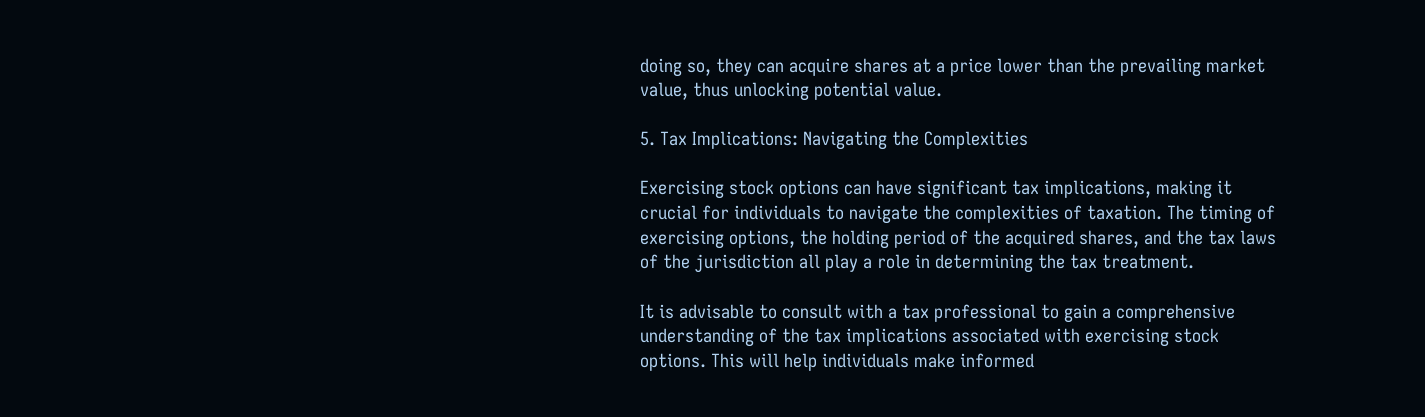doing so, they can acquire shares at a price lower than the prevailing market value, thus unlocking potential value.

5. Tax Implications: Navigating the Complexities

Exercising stock options can have significant tax implications, making it crucial for individuals to navigate the complexities of taxation. The timing of exercising options, the holding period of the acquired shares, and the tax laws of the jurisdiction all play a role in determining the tax treatment.

It is advisable to consult with a tax professional to gain a comprehensive understanding of the tax implications associated with exercising stock options. This will help individuals make informed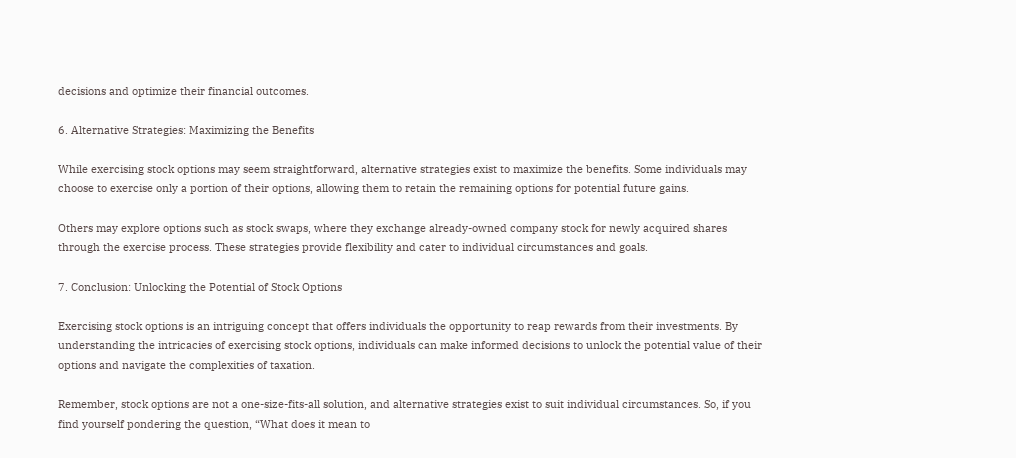decisions and optimize their financial outcomes.

6. Alternative Strategies: Maximizing the Benefits

While exercising stock options may seem straightforward, alternative strategies exist to maximize the benefits. Some individuals may choose to exercise only a portion of their options, allowing them to retain the remaining options for potential future gains.

Others may explore options such as stock swaps, where they exchange already-owned company stock for newly acquired shares through the exercise process. These strategies provide flexibility and cater to individual circumstances and goals.

7. Conclusion: Unlocking the Potential of Stock Options

Exercising stock options is an intriguing concept that offers individuals the opportunity to reap rewards from their investments. By understanding the intricacies of exercising stock options, individuals can make informed decisions to unlock the potential value of their options and navigate the complexities of taxation.

Remember, stock options are not a one-size-fits-all solution, and alternative strategies exist to suit individual circumstances. So, if you find yourself pondering the question, “What does it mean to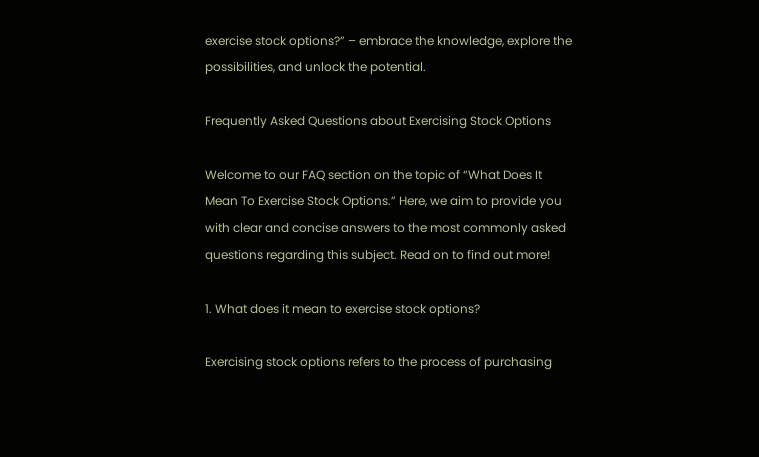exercise stock options?” – embrace the knowledge, explore the possibilities, and unlock the potential.

Frequently Asked Questions about Exercising Stock Options

Welcome to our FAQ section on the topic of “What Does It Mean To Exercise Stock Options.” Here, we aim to provide you with clear and concise answers to the most commonly asked questions regarding this subject. Read on to find out more!

1. What does it mean to exercise stock options?

Exercising stock options refers to the process of purchasing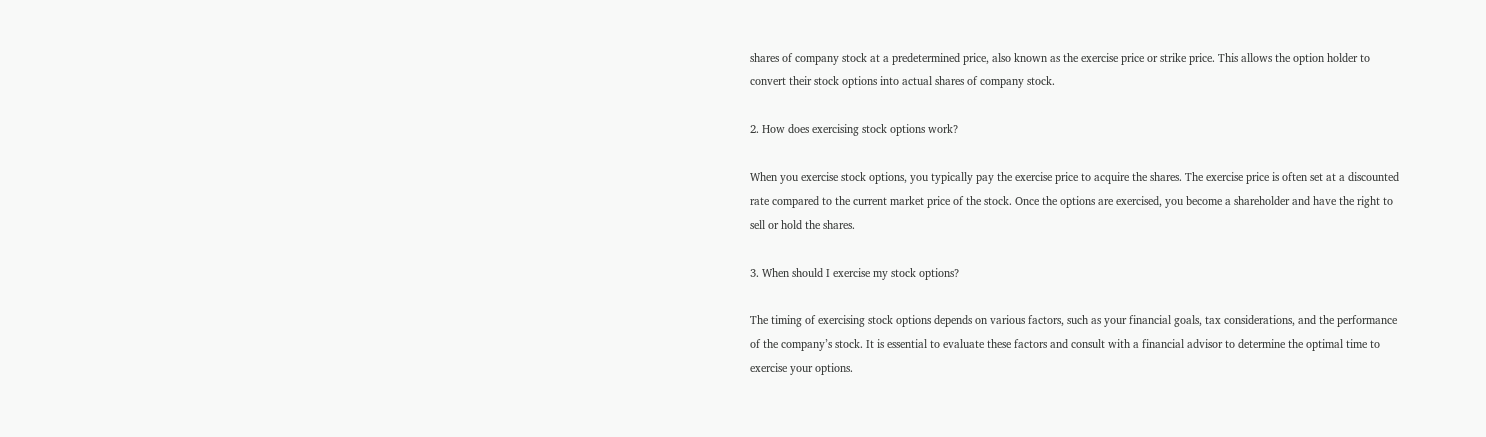shares of company stock at a predetermined price, also known as the exercise price or strike price. This allows the option holder to convert their stock options into actual shares of company stock.

2. How does exercising stock options work?

When you exercise stock options, you typically pay the exercise price to acquire the shares. The exercise price is often set at a discounted rate compared to the current market price of the stock. Once the options are exercised, you become a shareholder and have the right to sell or hold the shares.

3. When should I exercise my stock options?

The timing of exercising stock options depends on various factors, such as your financial goals, tax considerations, and the performance of the company’s stock. It is essential to evaluate these factors and consult with a financial advisor to determine the optimal time to exercise your options.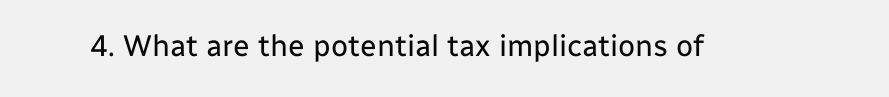4. What are the potential tax implications of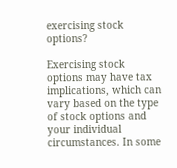exercising stock options?

Exercising stock options may have tax implications, which can vary based on the type of stock options and your individual circumstances. In some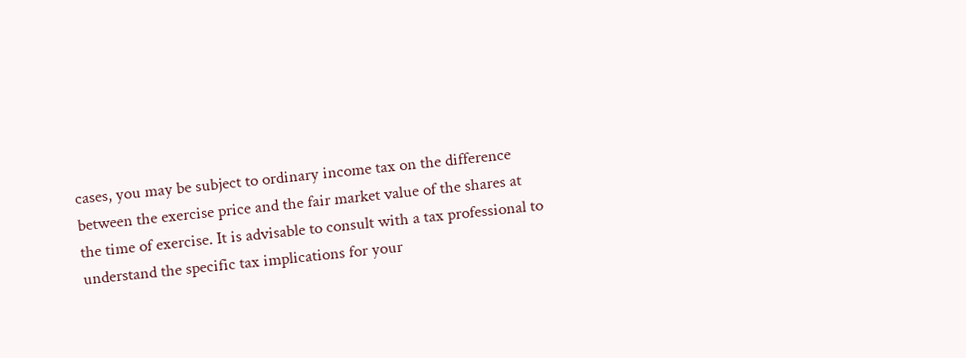cases, you may be subject to ordinary income tax on the difference between the exercise price and the fair market value of the shares at the time of exercise. It is advisable to consult with a tax professional to understand the specific tax implications for your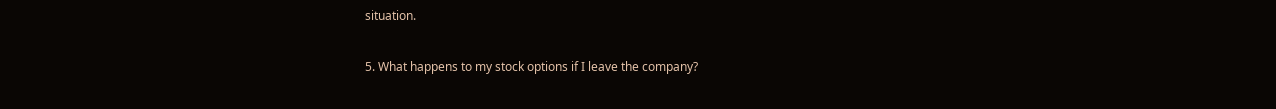situation.

5. What happens to my stock options if I leave the company?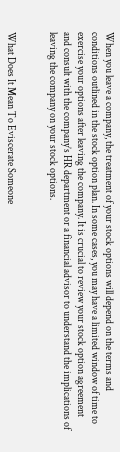When you leave a company, the treatment of your stock options will depend on the terms and conditions outlined in the stock option plan. In some cases, you may have a limited window of time to exercise your options after leaving the company. It is crucial to review your stock option agreement and consult with the company’s HR department or a financial advisor to understand the implications of leaving the company on your stock options.


What Does It Mean To Eviscerate Someone